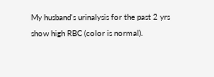My husband's urinalysis for the past 2 yrs show high RBC (color is normal).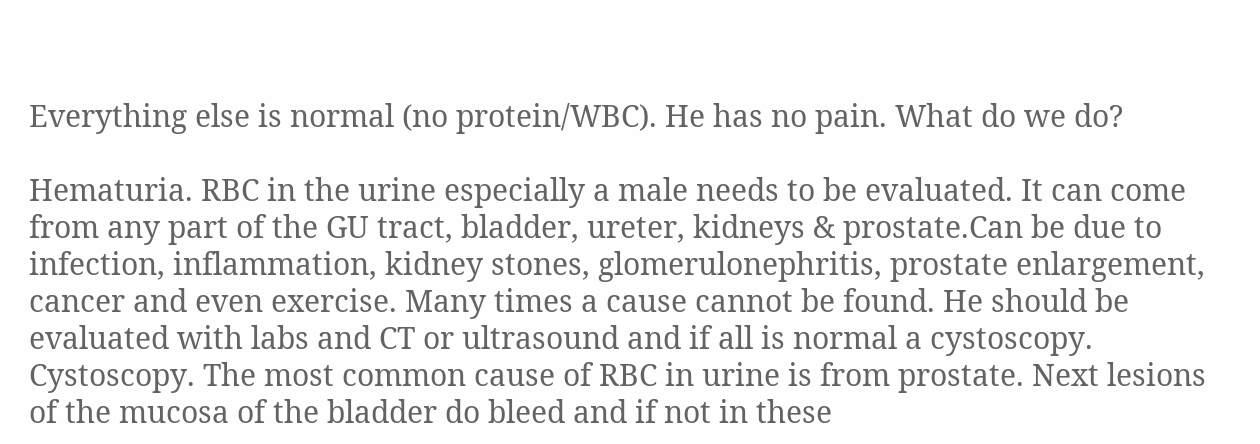Everything else is normal (no protein/WBC). He has no pain. What do we do?

Hematuria. RBC in the urine especially a male needs to be evaluated. It can come from any part of the GU tract, bladder, ureter, kidneys & prostate.Can be due to infection, inflammation, kidney stones, glomerulonephritis, prostate enlargement, cancer and even exercise. Many times a cause cannot be found. He should be evaluated with labs and CT or ultrasound and if all is normal a cystoscopy.
Cystoscopy. The most common cause of RBC in urine is from prostate. Next lesions of the mucosa of the bladder do bleed and if not in these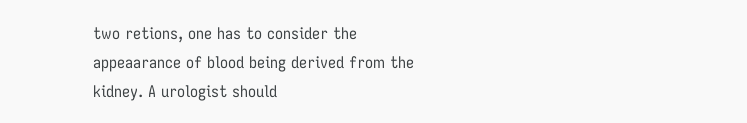two retions, one has to consider the appeaarance of blood being derived from the kidney. A urologist should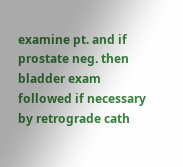examine pt. and if prostate neg. then bladder exam followed if necessary by retrograde cath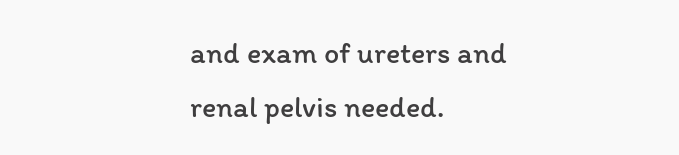and exam of ureters and renal pelvis needed.